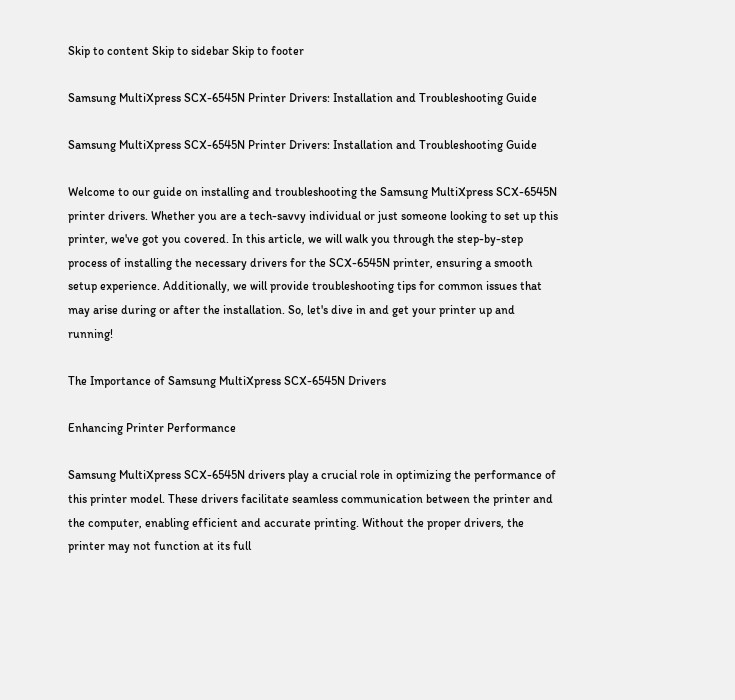Skip to content Skip to sidebar Skip to footer

Samsung MultiXpress SCX-6545N Printer Drivers: Installation and Troubleshooting Guide

Samsung MultiXpress SCX-6545N Printer Drivers: Installation and Troubleshooting Guide

Welcome to our guide on installing and troubleshooting the Samsung MultiXpress SCX-6545N printer drivers. Whether you are a tech-savvy individual or just someone looking to set up this printer, we've got you covered. In this article, we will walk you through the step-by-step process of installing the necessary drivers for the SCX-6545N printer, ensuring a smooth setup experience. Additionally, we will provide troubleshooting tips for common issues that may arise during or after the installation. So, let's dive in and get your printer up and running!

The Importance of Samsung MultiXpress SCX-6545N Drivers

Enhancing Printer Performance

Samsung MultiXpress SCX-6545N drivers play a crucial role in optimizing the performance of this printer model. These drivers facilitate seamless communication between the printer and the computer, enabling efficient and accurate printing. Without the proper drivers, the printer may not function at its full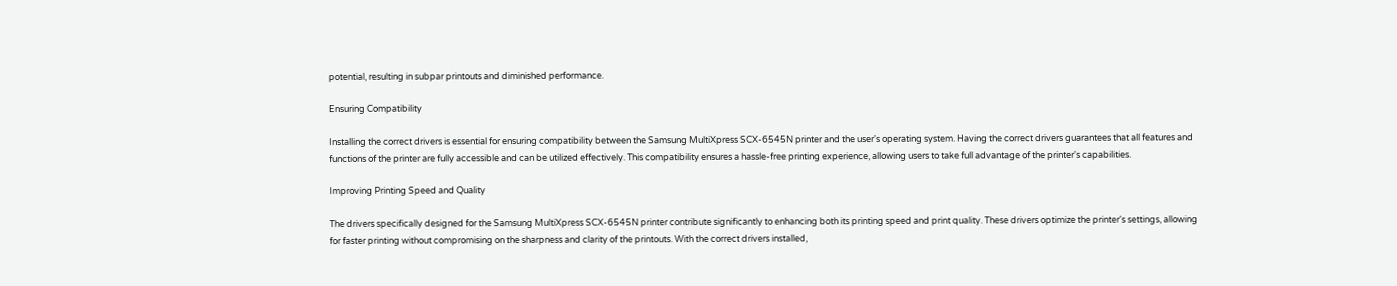potential, resulting in subpar printouts and diminished performance.

Ensuring Compatibility

Installing the correct drivers is essential for ensuring compatibility between the Samsung MultiXpress SCX-6545N printer and the user's operating system. Having the correct drivers guarantees that all features and functions of the printer are fully accessible and can be utilized effectively. This compatibility ensures a hassle-free printing experience, allowing users to take full advantage of the printer's capabilities.

Improving Printing Speed and Quality

The drivers specifically designed for the Samsung MultiXpress SCX-6545N printer contribute significantly to enhancing both its printing speed and print quality. These drivers optimize the printer's settings, allowing for faster printing without compromising on the sharpness and clarity of the printouts. With the correct drivers installed,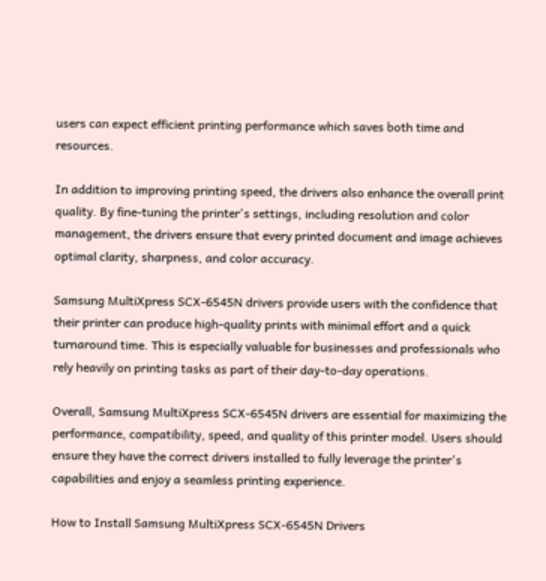users can expect efficient printing performance which saves both time and resources.

In addition to improving printing speed, the drivers also enhance the overall print quality. By fine-tuning the printer's settings, including resolution and color management, the drivers ensure that every printed document and image achieves optimal clarity, sharpness, and color accuracy.

Samsung MultiXpress SCX-6545N drivers provide users with the confidence that their printer can produce high-quality prints with minimal effort and a quick turnaround time. This is especially valuable for businesses and professionals who rely heavily on printing tasks as part of their day-to-day operations.

Overall, Samsung MultiXpress SCX-6545N drivers are essential for maximizing the performance, compatibility, speed, and quality of this printer model. Users should ensure they have the correct drivers installed to fully leverage the printer's capabilities and enjoy a seamless printing experience.

How to Install Samsung MultiXpress SCX-6545N Drivers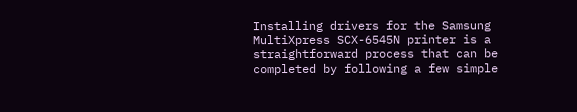Installing drivers for the Samsung MultiXpress SCX-6545N printer is a straightforward process that can be completed by following a few simple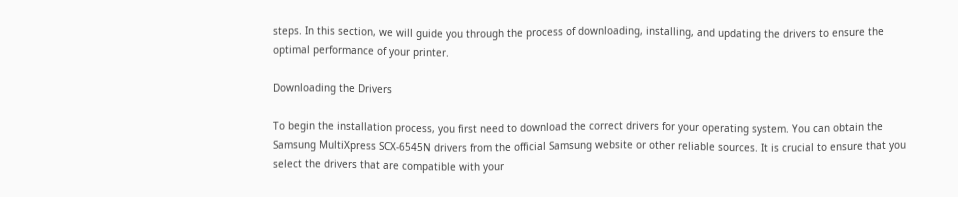steps. In this section, we will guide you through the process of downloading, installing, and updating the drivers to ensure the optimal performance of your printer.

Downloading the Drivers

To begin the installation process, you first need to download the correct drivers for your operating system. You can obtain the Samsung MultiXpress SCX-6545N drivers from the official Samsung website or other reliable sources. It is crucial to ensure that you select the drivers that are compatible with your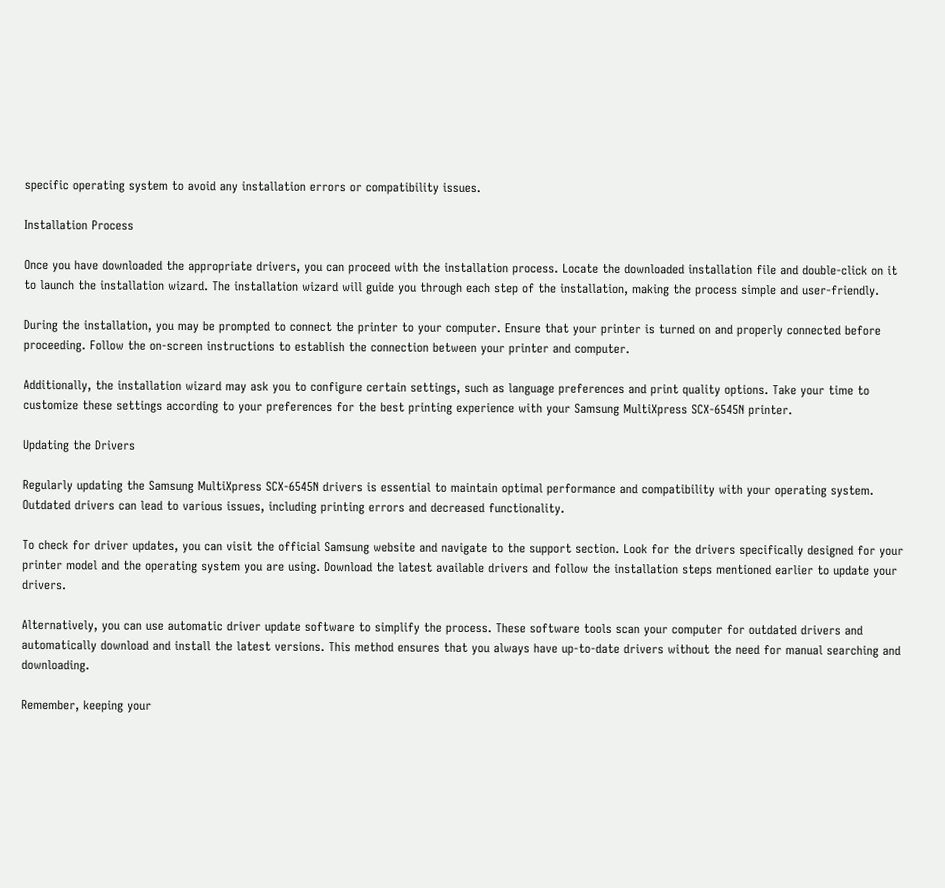specific operating system to avoid any installation errors or compatibility issues.

Installation Process

Once you have downloaded the appropriate drivers, you can proceed with the installation process. Locate the downloaded installation file and double-click on it to launch the installation wizard. The installation wizard will guide you through each step of the installation, making the process simple and user-friendly.

During the installation, you may be prompted to connect the printer to your computer. Ensure that your printer is turned on and properly connected before proceeding. Follow the on-screen instructions to establish the connection between your printer and computer.

Additionally, the installation wizard may ask you to configure certain settings, such as language preferences and print quality options. Take your time to customize these settings according to your preferences for the best printing experience with your Samsung MultiXpress SCX-6545N printer.

Updating the Drivers

Regularly updating the Samsung MultiXpress SCX-6545N drivers is essential to maintain optimal performance and compatibility with your operating system. Outdated drivers can lead to various issues, including printing errors and decreased functionality.

To check for driver updates, you can visit the official Samsung website and navigate to the support section. Look for the drivers specifically designed for your printer model and the operating system you are using. Download the latest available drivers and follow the installation steps mentioned earlier to update your drivers.

Alternatively, you can use automatic driver update software to simplify the process. These software tools scan your computer for outdated drivers and automatically download and install the latest versions. This method ensures that you always have up-to-date drivers without the need for manual searching and downloading.

Remember, keeping your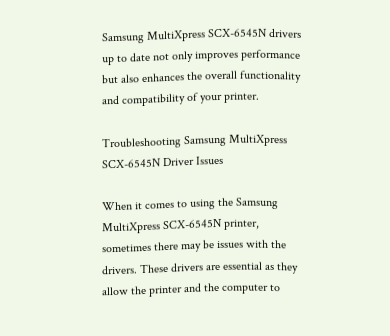Samsung MultiXpress SCX-6545N drivers up to date not only improves performance but also enhances the overall functionality and compatibility of your printer.

Troubleshooting Samsung MultiXpress SCX-6545N Driver Issues

When it comes to using the Samsung MultiXpress SCX-6545N printer, sometimes there may be issues with the drivers. These drivers are essential as they allow the printer and the computer to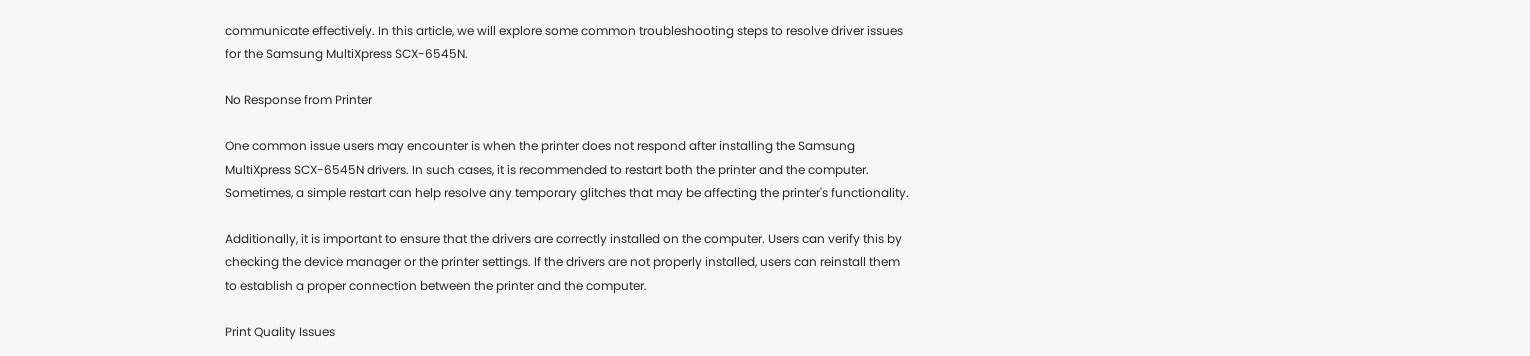communicate effectively. In this article, we will explore some common troubleshooting steps to resolve driver issues for the Samsung MultiXpress SCX-6545N.

No Response from Printer

One common issue users may encounter is when the printer does not respond after installing the Samsung MultiXpress SCX-6545N drivers. In such cases, it is recommended to restart both the printer and the computer. Sometimes, a simple restart can help resolve any temporary glitches that may be affecting the printer's functionality.

Additionally, it is important to ensure that the drivers are correctly installed on the computer. Users can verify this by checking the device manager or the printer settings. If the drivers are not properly installed, users can reinstall them to establish a proper connection between the printer and the computer.

Print Quality Issues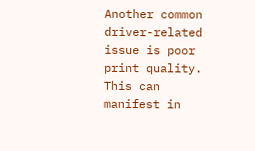Another common driver-related issue is poor print quality. This can manifest in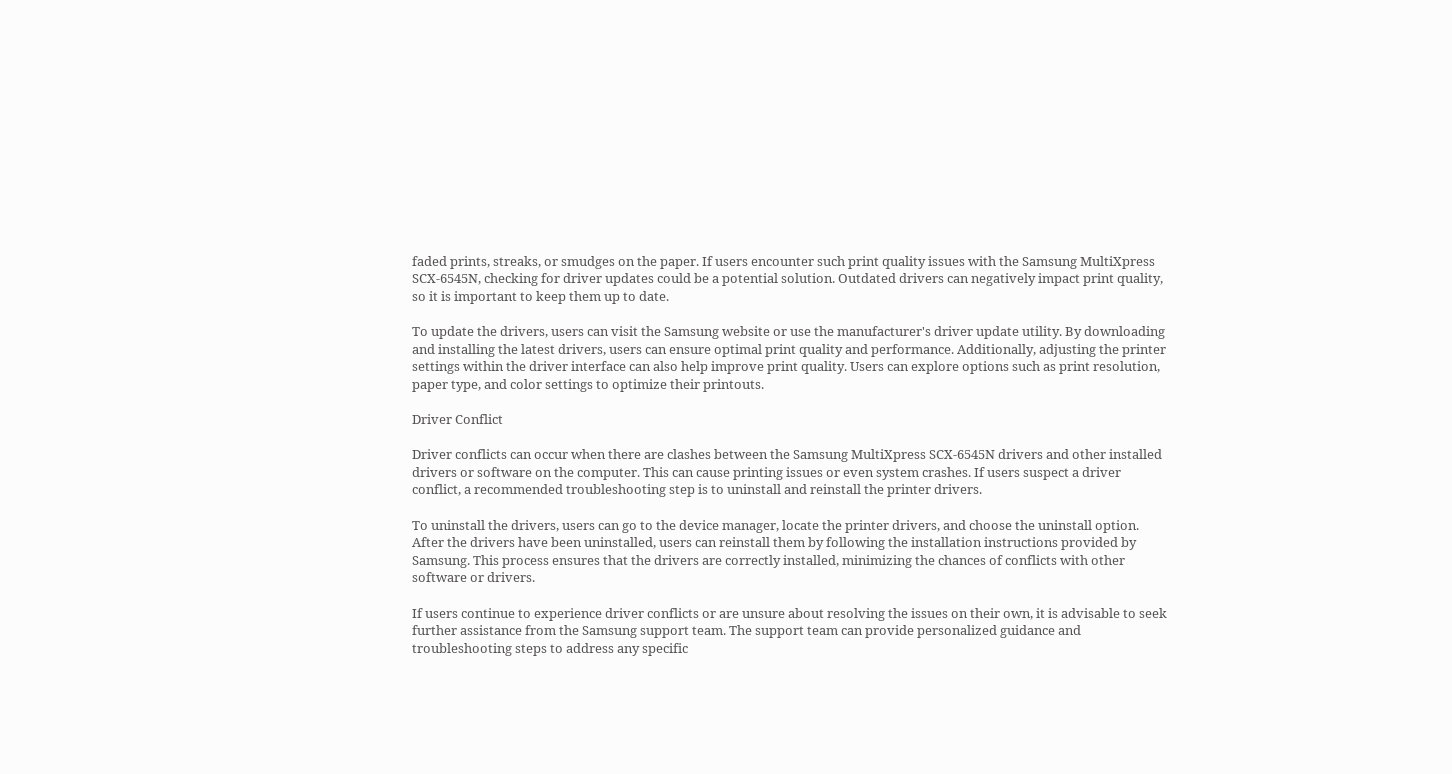faded prints, streaks, or smudges on the paper. If users encounter such print quality issues with the Samsung MultiXpress SCX-6545N, checking for driver updates could be a potential solution. Outdated drivers can negatively impact print quality, so it is important to keep them up to date.

To update the drivers, users can visit the Samsung website or use the manufacturer's driver update utility. By downloading and installing the latest drivers, users can ensure optimal print quality and performance. Additionally, adjusting the printer settings within the driver interface can also help improve print quality. Users can explore options such as print resolution, paper type, and color settings to optimize their printouts.

Driver Conflict

Driver conflicts can occur when there are clashes between the Samsung MultiXpress SCX-6545N drivers and other installed drivers or software on the computer. This can cause printing issues or even system crashes. If users suspect a driver conflict, a recommended troubleshooting step is to uninstall and reinstall the printer drivers.

To uninstall the drivers, users can go to the device manager, locate the printer drivers, and choose the uninstall option. After the drivers have been uninstalled, users can reinstall them by following the installation instructions provided by Samsung. This process ensures that the drivers are correctly installed, minimizing the chances of conflicts with other software or drivers.

If users continue to experience driver conflicts or are unsure about resolving the issues on their own, it is advisable to seek further assistance from the Samsung support team. The support team can provide personalized guidance and troubleshooting steps to address any specific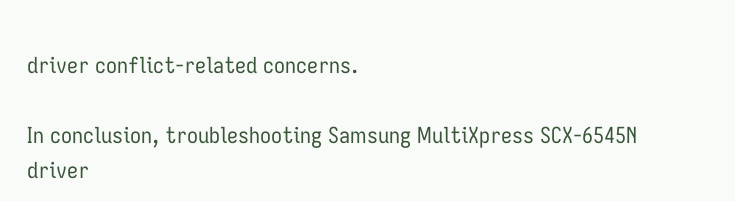driver conflict-related concerns.

In conclusion, troubleshooting Samsung MultiXpress SCX-6545N driver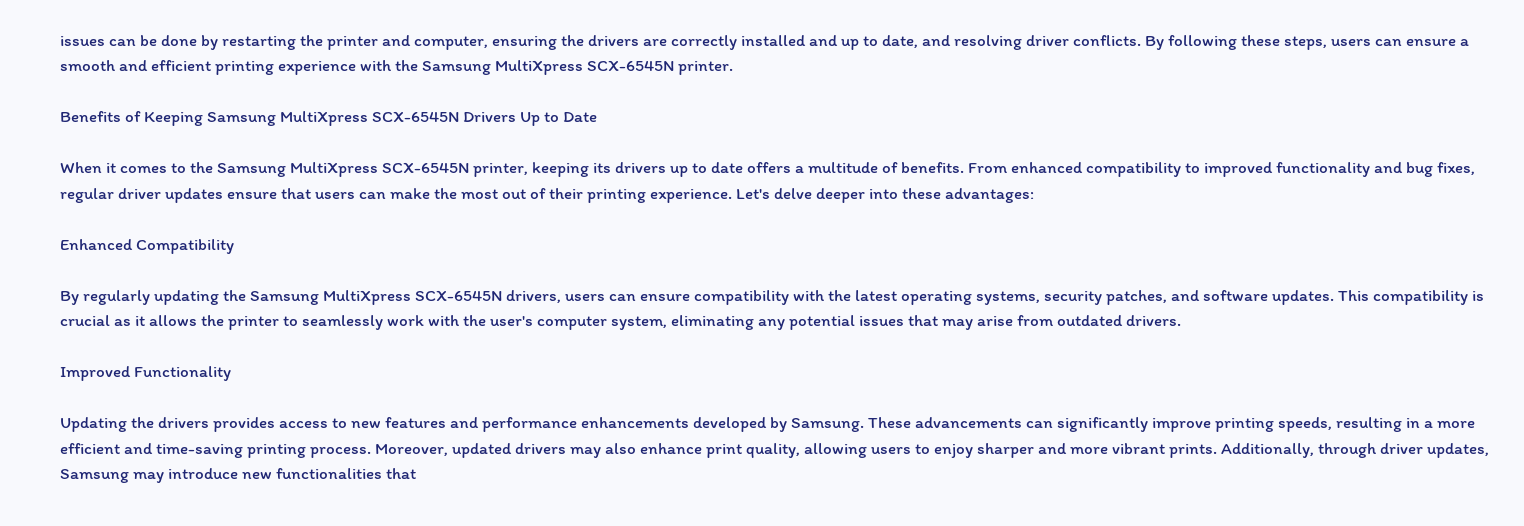issues can be done by restarting the printer and computer, ensuring the drivers are correctly installed and up to date, and resolving driver conflicts. By following these steps, users can ensure a smooth and efficient printing experience with the Samsung MultiXpress SCX-6545N printer.

Benefits of Keeping Samsung MultiXpress SCX-6545N Drivers Up to Date

When it comes to the Samsung MultiXpress SCX-6545N printer, keeping its drivers up to date offers a multitude of benefits. From enhanced compatibility to improved functionality and bug fixes, regular driver updates ensure that users can make the most out of their printing experience. Let's delve deeper into these advantages:

Enhanced Compatibility

By regularly updating the Samsung MultiXpress SCX-6545N drivers, users can ensure compatibility with the latest operating systems, security patches, and software updates. This compatibility is crucial as it allows the printer to seamlessly work with the user's computer system, eliminating any potential issues that may arise from outdated drivers.

Improved Functionality

Updating the drivers provides access to new features and performance enhancements developed by Samsung. These advancements can significantly improve printing speeds, resulting in a more efficient and time-saving printing process. Moreover, updated drivers may also enhance print quality, allowing users to enjoy sharper and more vibrant prints. Additionally, through driver updates, Samsung may introduce new functionalities that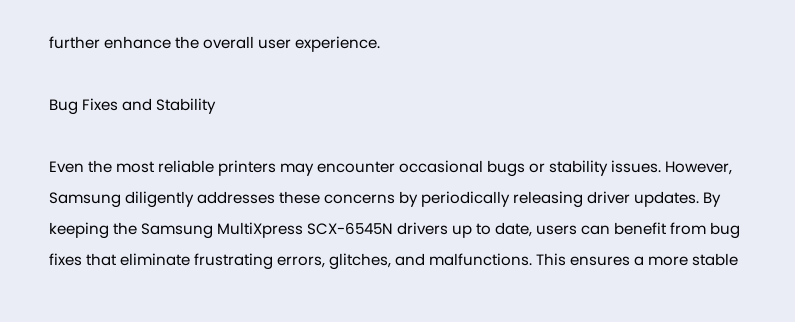further enhance the overall user experience.

Bug Fixes and Stability

Even the most reliable printers may encounter occasional bugs or stability issues. However, Samsung diligently addresses these concerns by periodically releasing driver updates. By keeping the Samsung MultiXpress SCX-6545N drivers up to date, users can benefit from bug fixes that eliminate frustrating errors, glitches, and malfunctions. This ensures a more stable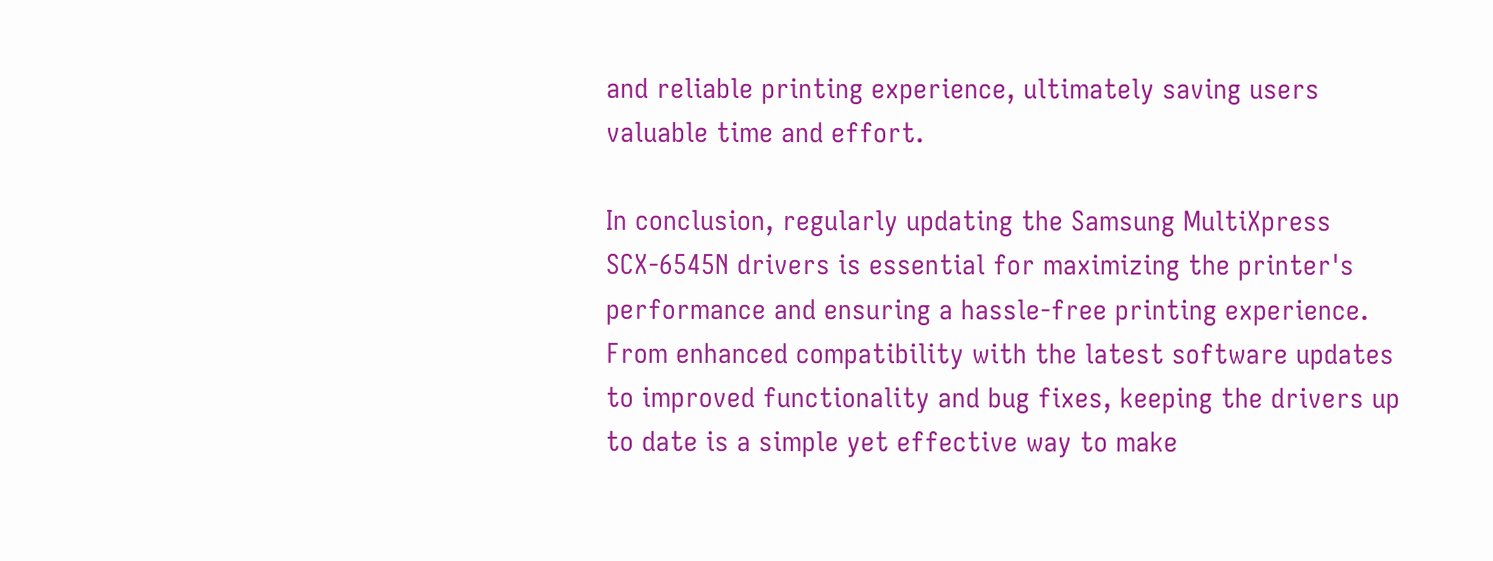and reliable printing experience, ultimately saving users valuable time and effort.

In conclusion, regularly updating the Samsung MultiXpress SCX-6545N drivers is essential for maximizing the printer's performance and ensuring a hassle-free printing experience. From enhanced compatibility with the latest software updates to improved functionality and bug fixes, keeping the drivers up to date is a simple yet effective way to make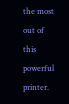the most out of this powerful printer.